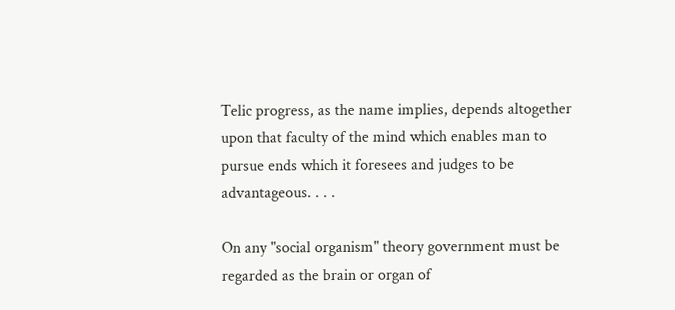Telic progress, as the name implies, depends altogether upon that faculty of the mind which enables man to pursue ends which it foresees and judges to be advantageous. . . .

On any "social organism" theory government must be regarded as the brain or organ of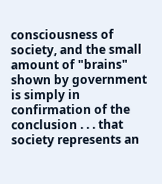consciousness of society, and the small amount of "brains" shown by government is simply in confirmation of the conclusion . . . that society represents an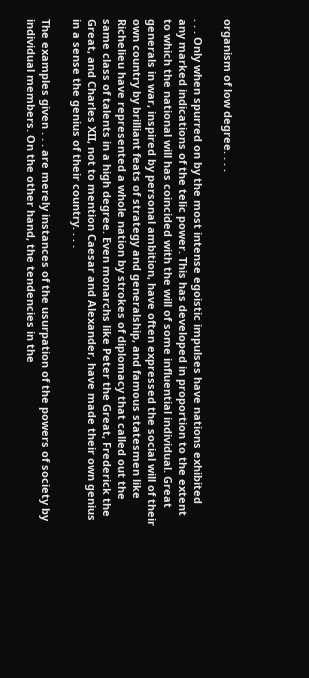organism of low degree. . . .

. . . Only when spurred on by the most intense egoistic impulses have nations exhibited any marked indications of the telic power. This has developed in proportion to the extent to which the national will has coincided with the will of some influential individual. Great generals in war, inspired by personal ambition, have often expressed the social will of their own country by brilliant feats of strategy and generalship, and famous statesmen like Richelieu have represented a whole nation by strokes of diplomacy that called out the same class of talents in a high degree. Even monarchs like Peter the Great, Frederick the Great, and Charles XII, not to mention Caesar and Alexander, have made their own genius in a sense the genius of their country. . . .

The examples given . . . are merely instances of the usurpation of the powers of society by individual members. On the other hand, the tendencies in the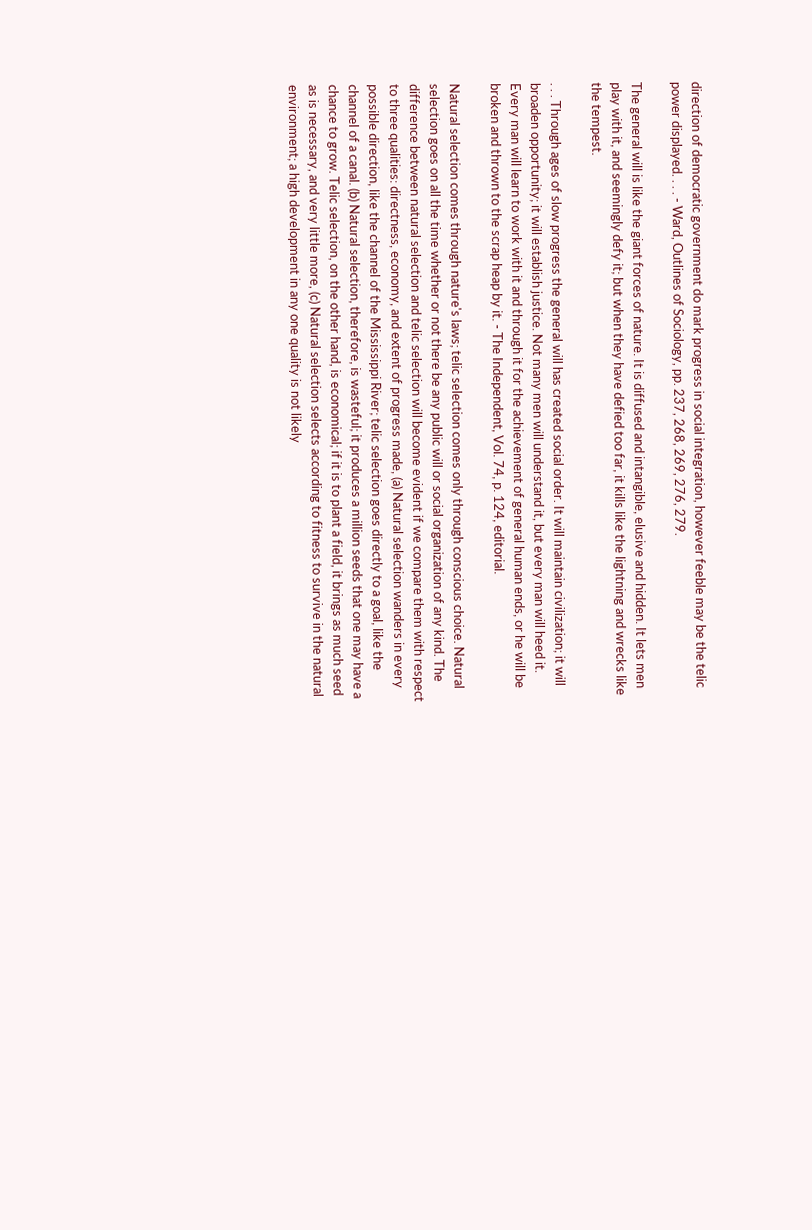direction of democratic government do mark progress in social integration, however feeble may be the telic power displayed. . . . - Ward, Outlines of Sociology, pp. 237, 268, 269, 276, 279.

The general will is like the giant forces of nature. It is diffused and intangible, elusive and hidden. It lets men play with it, and seemingly defy it; but when they have defied too far, it kills like the lightning and wrecks like the tempest.

. . . Through ages of slow progress the general will has created social order. It will maintain civilization; it will broaden opportunity; it will establish justice. Not many men will understand it, but every man will heed it. Every man will learn to work with it and through it for the achievement of general human ends, or he will be broken and thrown to the scrap heap by it. - The Independent, Vol. 74, p. 124, editorial.

Natural selection comes through nature's laws; telic selection comes only through conscious choice. Natural selection goes on all the time whether or not there be any public will or social organization of any kind. The difference between natural selection and telic selection will become evident if we compare them with respect to three qualities: directness, economy, and extent of progress made, (a) Natural selection wanders in every possible direction, like the channel of the Mississippi River; telic selection goes directly to a goal, like the channel of a canal. (b) Natural selection, therefore, is wasteful; it produces a million seeds that one may have a chance to grow. Telic selection, on the other hand, is economical; if it is to plant a field, it brings as much seed as is necessary, and very little more, (c) Natural selection selects according to fitness to survive in the natural environment; a high development in any one quality is not likely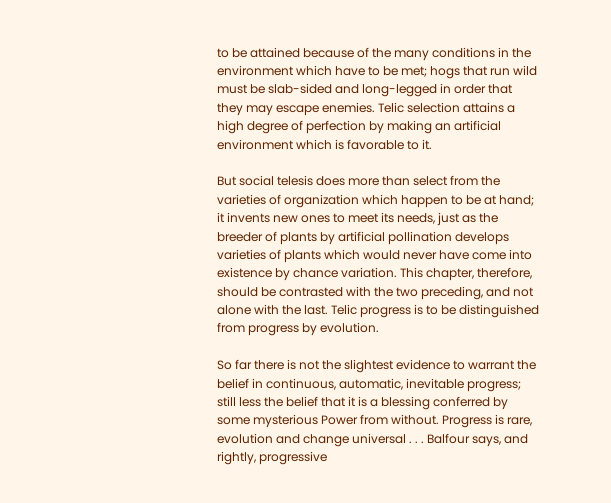to be attained because of the many conditions in the environment which have to be met; hogs that run wild must be slab-sided and long-legged in order that they may escape enemies. Telic selection attains a high degree of perfection by making an artificial environment which is favorable to it.

But social telesis does more than select from the varieties of organization which happen to be at hand; it invents new ones to meet its needs, just as the breeder of plants by artificial pollination develops varieties of plants which would never have come into existence by chance variation. This chapter, therefore, should be contrasted with the two preceding, and not alone with the last. Telic progress is to be distinguished from progress by evolution.

So far there is not the slightest evidence to warrant the belief in continuous, automatic, inevitable progress; still less the belief that it is a blessing conferred by some mysterious Power from without. Progress is rare, evolution and change universal . . . Balfour says, and rightly, progressive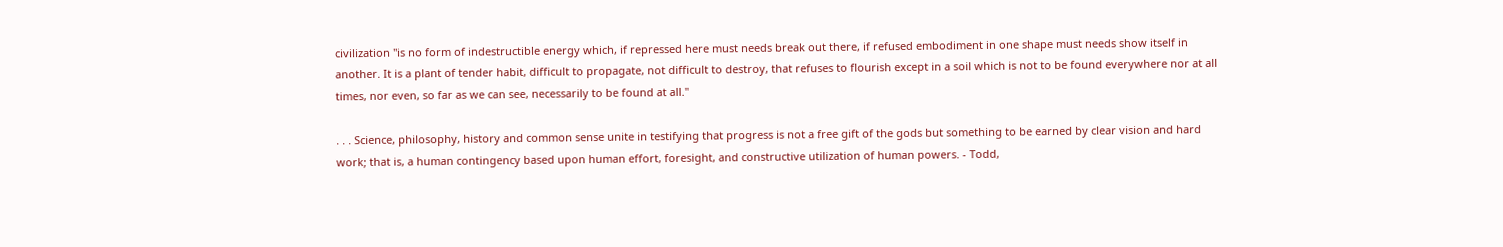civilization "is no form of indestructible energy which, if repressed here must needs break out there, if refused embodiment in one shape must needs show itself in another. It is a plant of tender habit, difficult to propagate, not difficult to destroy, that refuses to flourish except in a soil which is not to be found everywhere nor at all times, nor even, so far as we can see, necessarily to be found at all."

. . . Science, philosophy, history and common sense unite in testifying that progress is not a free gift of the gods but something to be earned by clear vision and hard work; that is, a human contingency based upon human effort, foresight, and constructive utilization of human powers. - Todd,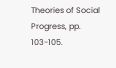Theories of Social Progress, pp. 103-105.